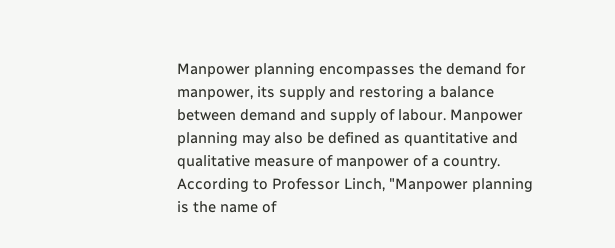Manpower planning encompasses the demand for manpower, its supply and restoring a balance between demand and supply of labour. Manpower planning may also be defined as quantitative and qualitative measure of manpower of a country. According to Professor Linch, "Manpower planning is the name of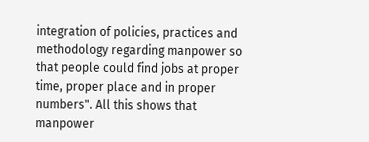integration of policies, practices and methodology regarding manpower so that people could find jobs at proper time, proper place and in proper numbers". All this shows that manpower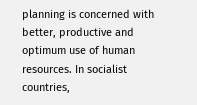planning is concerned with better, productive and optimum use of human resources. In socialist countries,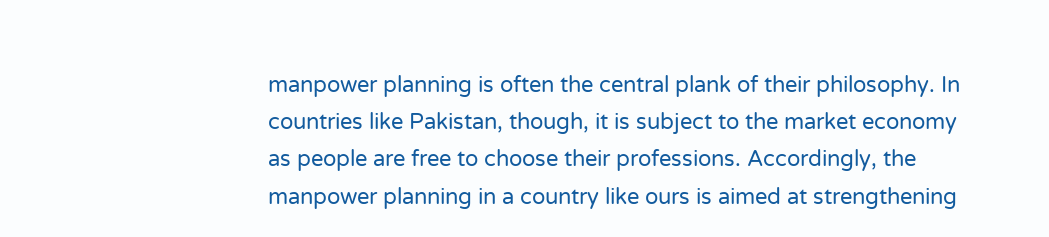manpower planning is often the central plank of their philosophy. In countries like Pakistan, though, it is subject to the market economy as people are free to choose their professions. Accordingly, the manpower planning in a country like ours is aimed at strengthening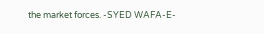the market forces. -SYED WAFA-E-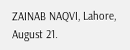ZAINAB NAQVI, Lahore, August 21.